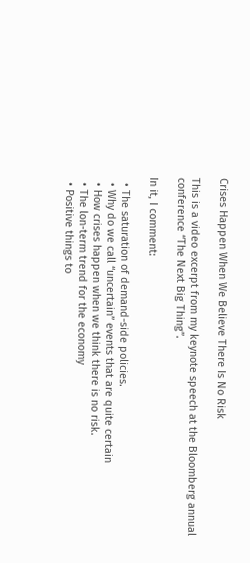Crises Happen When We Believe There Is No Risk

This is a video excerpt from my keynote speech at the Bloomberg annual conference “The Next Big Thing”.

In it, I comment:

  • The saturation of demand-side policies.
  • Why do we call “uncertain” events that are quite certain
  • How crises happen when we think there is no risk.
  • The lon-term trend for the economy
  • Positive things to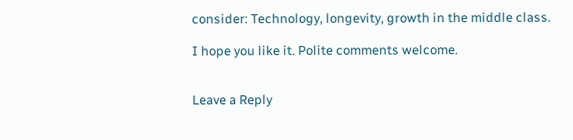consider: Technology, longevity, growth in the middle class.

I hope you like it. Polite comments welcome.


Leave a Reply